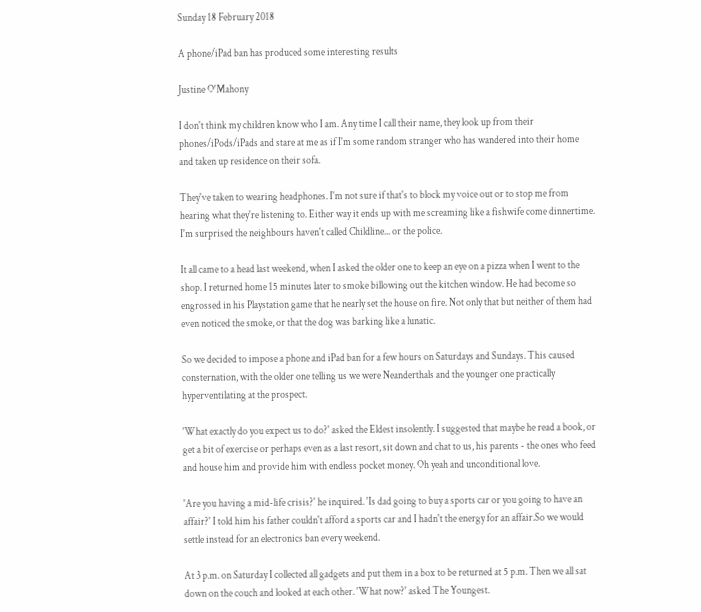Sunday 18 February 2018

A phone/iPad ban has produced some interesting results

Justine O'Mahony

I don't think my children know who I am. Any time I call their name, they look up from their phones/iPods/iPads and stare at me as if I'm some random stranger who has wandered into their home and taken up residence on their sofa.

They've taken to wearing headphones. I'm not sure if that's to block my voice out or to stop me from hearing what they're listening to. Either way it ends up with me screaming like a fishwife come dinnertime. I'm surprised the neighbours haven't called Childline... or the police.

It all came to a head last weekend, when I asked the older one to keep an eye on a pizza when I went to the shop. I returned home 15 minutes later to smoke billowing out the kitchen window. He had become so engrossed in his Playstation game that he nearly set the house on fire. Not only that but neither of them had even noticed the smoke, or that the dog was barking like a lunatic.

So we decided to impose a phone and iPad ban for a few hours on Saturdays and Sundays. This caused consternation, with the older one telling us we were Neanderthals and the younger one practically hyperventilating at the prospect.

'What exactly do you expect us to do?' asked the Eldest insolently. I suggested that maybe he read a book, or get a bit of exercise or perhaps even as a last resort, sit down and chat to us, his parents - the ones who feed and house him and provide him with endless pocket money. Oh yeah and unconditional love.

'Are you having a mid-life crisis?' he inquired. 'Is dad going to buy a sports car or you going to have an affair?' I told him his father couldn't afford a sports car and I hadn't the energy for an affair.So we would settle instead for an electronics ban every weekend.

At 3 p.m. on Saturday I collected all gadgets and put them in a box to be returned at 5 p.m. Then we all sat down on the couch and looked at each other. 'What now?' asked The Youngest.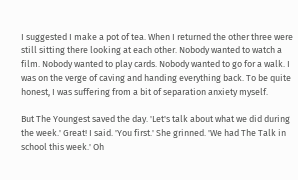I suggested I make a pot of tea. When I returned the other three were still sitting there looking at each other. Nobody wanted to watch a film. Nobody wanted to play cards. Nobody wanted to go for a walk. I was on the verge of caving and handing everything back. To be quite honest, I was suffering from a bit of separation anxiety myself.

But The Youngest saved the day. 'Let's talk about what we did during the week.' Great! I said. 'You first.' She grinned. 'We had The Talk in school this week.' Oh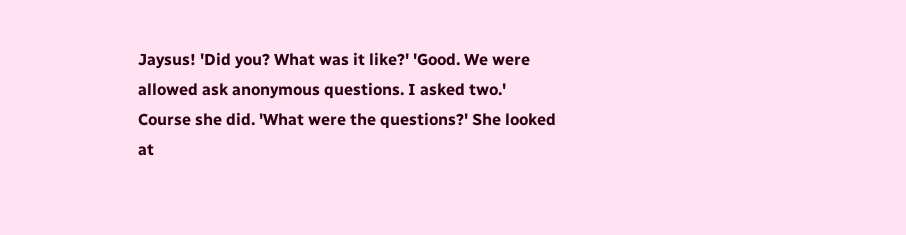Jaysus! 'Did you? What was it like?' 'Good. We were allowed ask anonymous questions. I asked two.' Course she did. 'What were the questions?' She looked at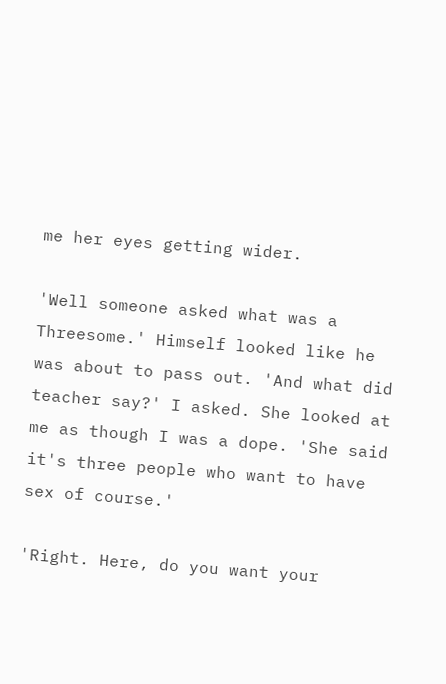me her eyes getting wider.

'Well someone asked what was a Threesome.' Himself looked like he was about to pass out. 'And what did teacher say?' I asked. She looked at me as though I was a dope. 'She said it's three people who want to have sex of course.'

'Right. Here, do you want your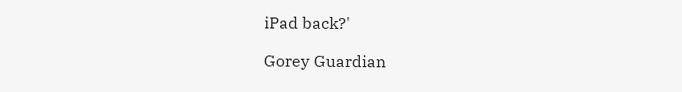iPad back?'

Gorey Guardian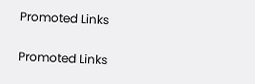Promoted Links

Promoted Links